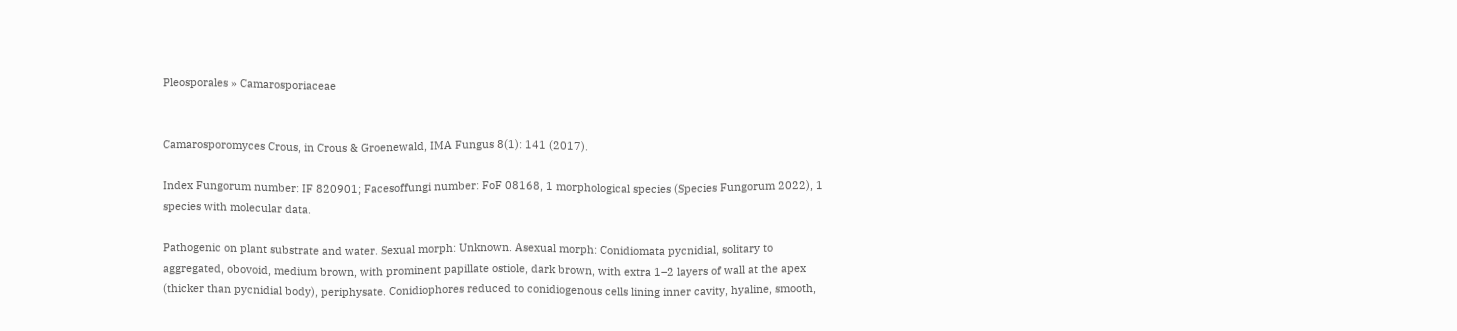Pleosporales » Camarosporiaceae


Camarosporomyces Crous, in Crous & Groenewald, IMA Fungus 8(1): 141 (2017).

Index Fungorum number: IF 820901; Facesoffungi number: FoF 08168, 1 morphological species (Species Fungorum 2022), 1 species with molecular data.

Pathogenic on plant substrate and water. Sexual morph: Unknown. Asexual morph: Conidiomata pycnidial, solitary to aggregated, obovoid, medium brown, with prominent papillate ostiole, dark brown, with extra 1–2 layers of wall at the apex (thicker than pycnidial body), periphysate. Conidiophores reduced to conidiogenous cells lining inner cavity, hyaline, smooth,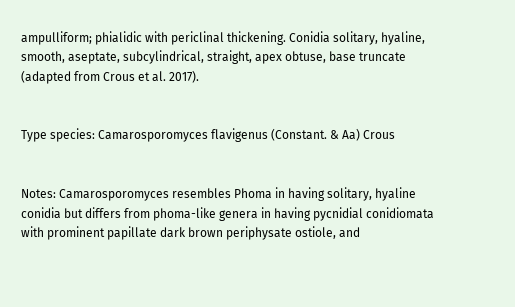ampulliform; phialidic with periclinal thickening. Conidia solitary, hyaline, smooth, aseptate, subcylindrical, straight, apex obtuse, base truncate (adapted from Crous et al. 2017).


Type species: Camarosporomyces flavigenus (Constant. & Aa) Crous


Notes: Camarosporomyces resembles Phoma in having solitary, hyaline conidia but differs from phoma-like genera in having pycnidial conidiomata with prominent papillate dark brown periphysate ostiole, and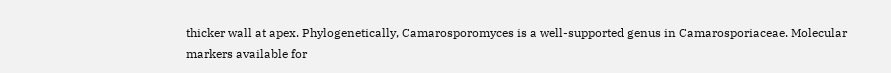thicker wall at apex. Phylogenetically, Camarosporomyces is a well-supported genus in Camarosporiaceae. Molecular markers available for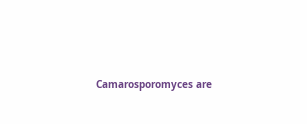Camarosporomyces are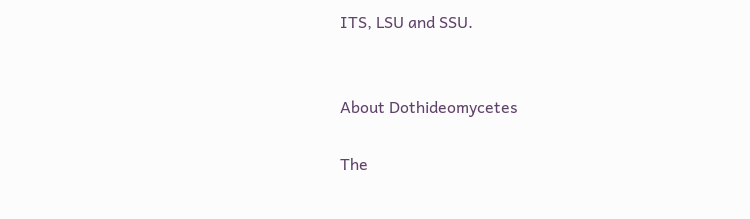ITS, LSU and SSU.


About Dothideomycetes

The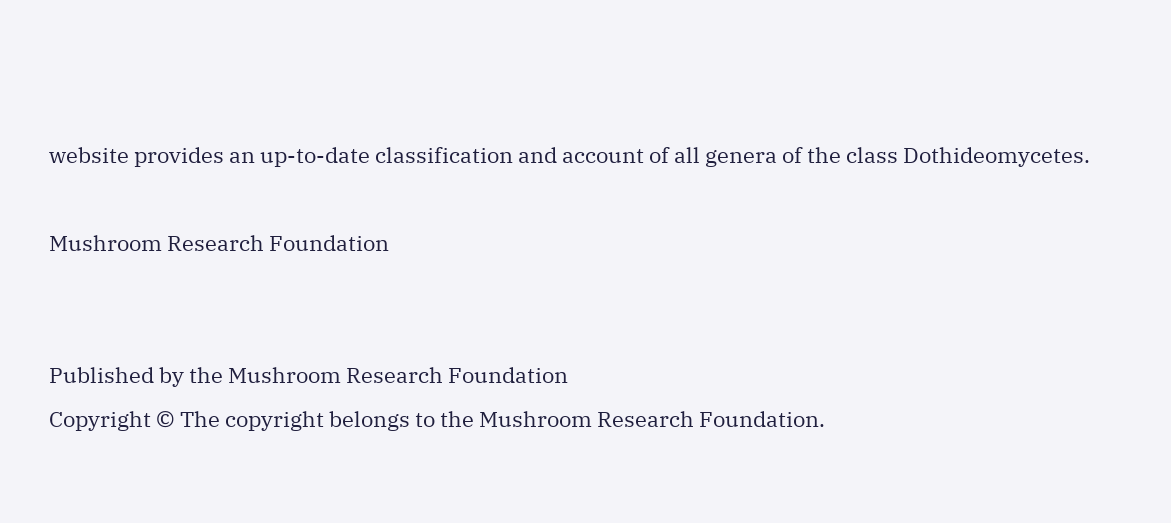website provides an up-to-date classification and account of all genera of the class Dothideomycetes.

Mushroom Research Foundation


Published by the Mushroom Research Foundation
Copyright © The copyright belongs to the Mushroom Research Foundation.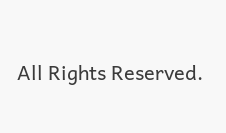All Rights Reserved.